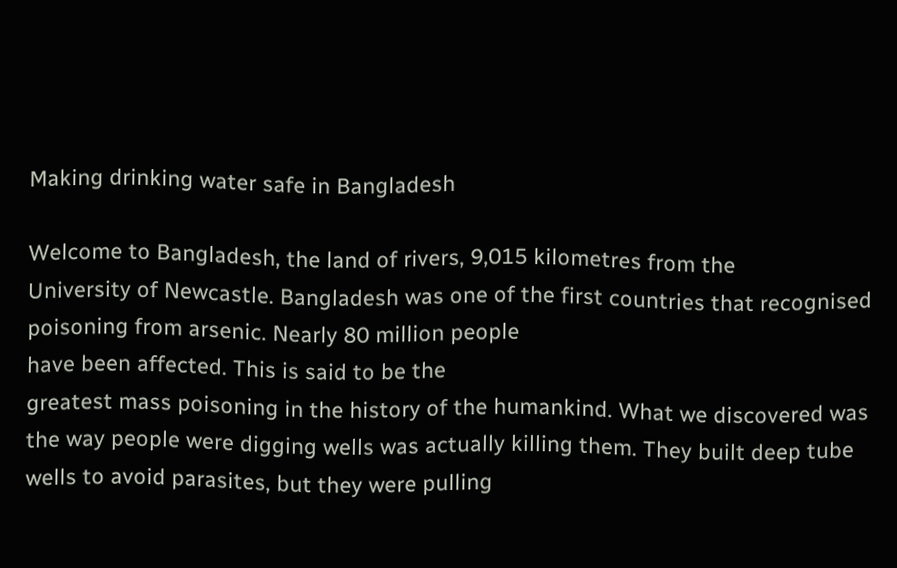Making drinking water safe in Bangladesh

Welcome to Bangladesh, the land of rivers, 9,015 kilometres from the
University of Newcastle. Bangladesh was one of the first countries that recognised poisoning from arsenic. Nearly 80 million people
have been affected. This is said to be the
greatest mass poisoning in the history of the humankind. What we discovered was the way people were digging wells was actually killing them. They built deep tube
wells to avoid parasites, but they were pulling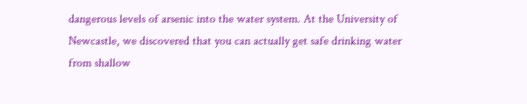dangerous levels of arsenic into the water system. At the University of Newcastle, we discovered that you can actually get safe drinking water
from shallow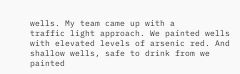wells. My team came up with a
traffic light approach. We painted wells with elevated levels of arsenic red. And shallow wells, safe to drink from we painted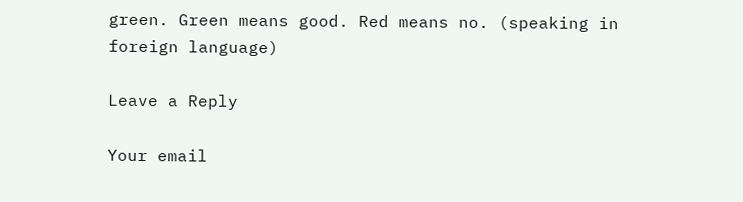green. Green means good. Red means no. (speaking in foreign language)

Leave a Reply

Your email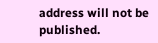address will not be published.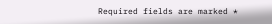Required fields are marked *